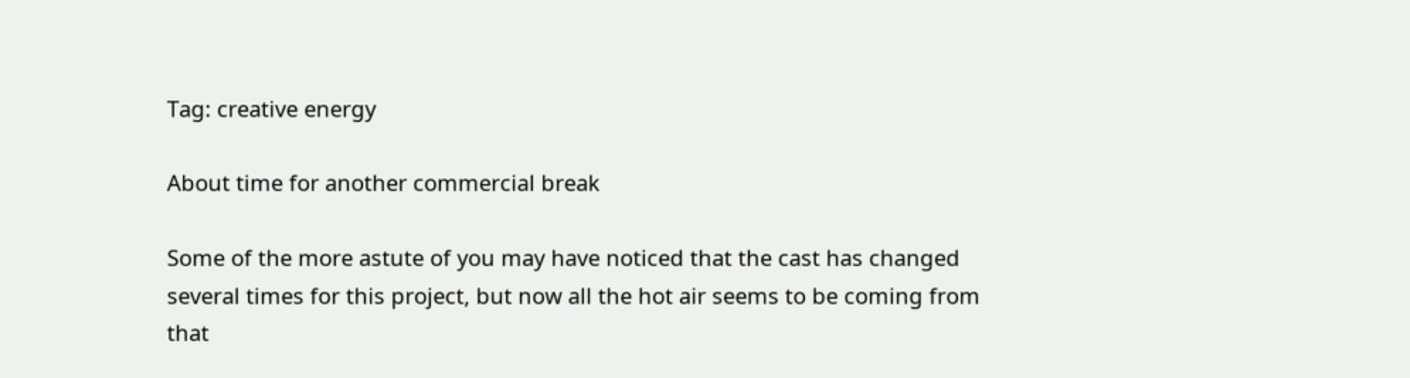Tag: creative energy

About time for another commercial break

Some of the more astute of you may have noticed that the cast has changed several times for this project, but now all the hot air seems to be coming from that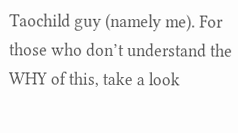Taochild guy (namely me). For those who don’t understand the WHY of this, take a look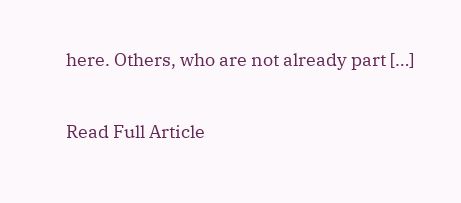here. Others, who are not already part […]

Read Full Article